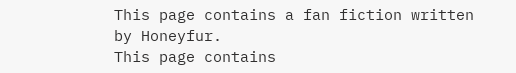This page contains a fan fiction written by Honeyfur.
This page contains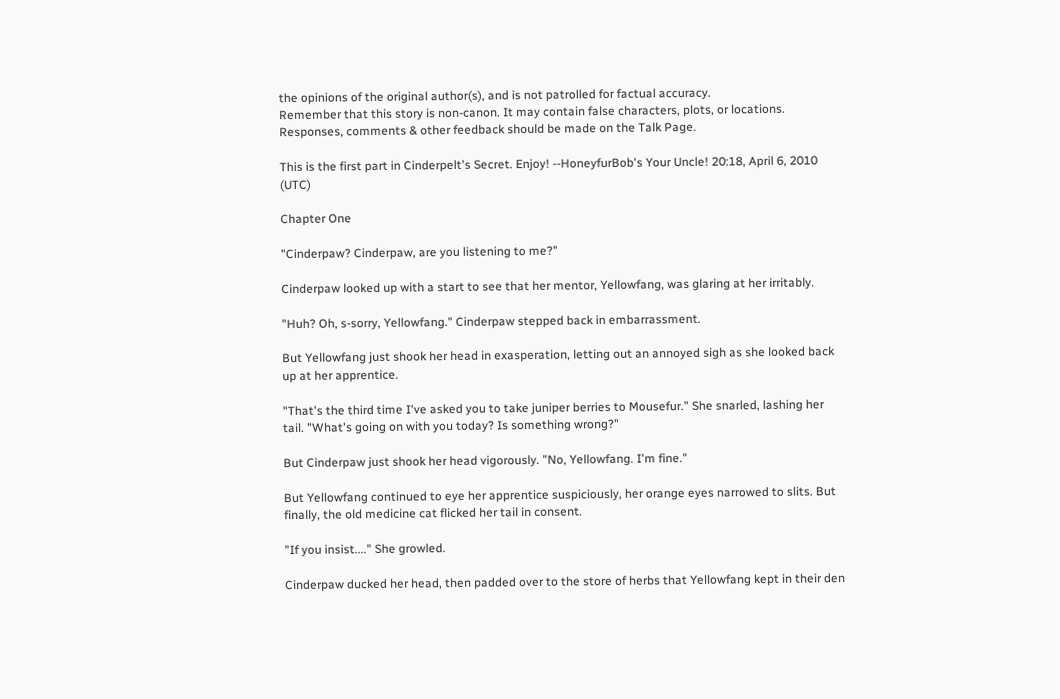the opinions of the original author(s), and is not patrolled for factual accuracy.
Remember that this story is non-canon. It may contain false characters, plots, or locations.
Responses, comments & other feedback should be made on the Talk Page.

This is the first part in Cinderpelt's Secret. Enjoy! --HoneyfurBob's Your Uncle! 20:18, April 6, 2010 (UTC)

Chapter One

"Cinderpaw? Cinderpaw, are you listening to me?"

Cinderpaw looked up with a start to see that her mentor, Yellowfang, was glaring at her irritably.

"Huh? Oh, s-sorry, Yellowfang." Cinderpaw stepped back in embarrassment.

But Yellowfang just shook her head in exasperation, letting out an annoyed sigh as she looked back up at her apprentice.

"That's the third time I've asked you to take juniper berries to Mousefur." She snarled, lashing her tail. "What's going on with you today? Is something wrong?"

But Cinderpaw just shook her head vigorously. "No, Yellowfang. I'm fine."

But Yellowfang continued to eye her apprentice suspiciously, her orange eyes narrowed to slits. But finally, the old medicine cat flicked her tail in consent.

"If you insist...." She growled.

Cinderpaw ducked her head, then padded over to the store of herbs that Yellowfang kept in their den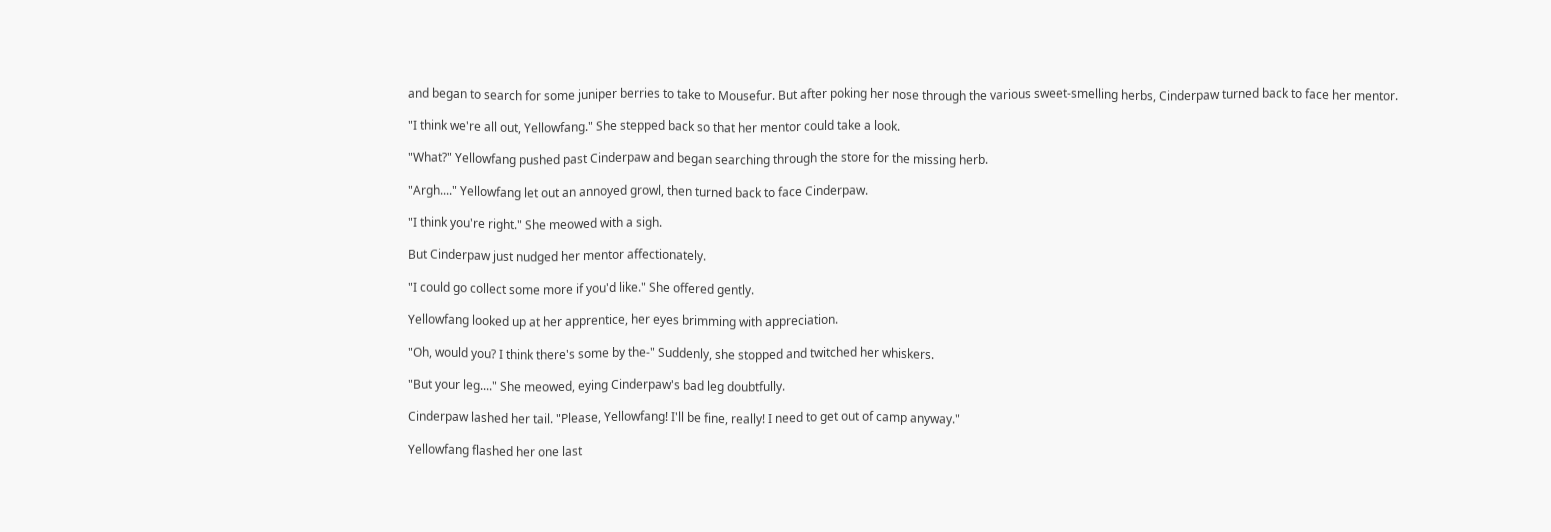and began to search for some juniper berries to take to Mousefur. But after poking her nose through the various sweet-smelling herbs, Cinderpaw turned back to face her mentor.

"I think we're all out, Yellowfang." She stepped back so that her mentor could take a look.

"What?" Yellowfang pushed past Cinderpaw and began searching through the store for the missing herb.

"Argh...." Yellowfang let out an annoyed growl, then turned back to face Cinderpaw.

"I think you're right." She meowed with a sigh.

But Cinderpaw just nudged her mentor affectionately.

"I could go collect some more if you'd like." She offered gently.

Yellowfang looked up at her apprentice, her eyes brimming with appreciation.

"Oh, would you? I think there's some by the-" Suddenly, she stopped and twitched her whiskers.

"But your leg...." She meowed, eying Cinderpaw's bad leg doubtfully.

Cinderpaw lashed her tail. "Please, Yellowfang! I'll be fine, really! I need to get out of camp anyway."

Yellowfang flashed her one last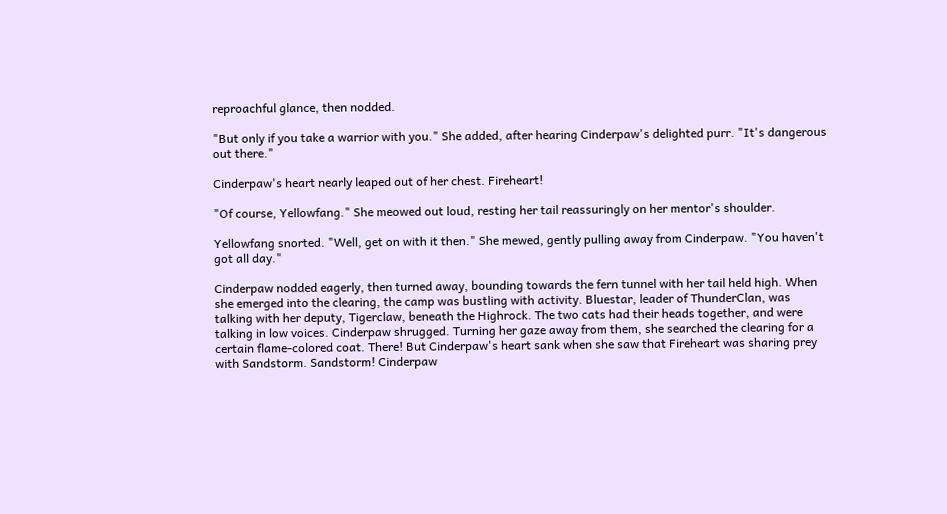reproachful glance, then nodded.

"But only if you take a warrior with you." She added, after hearing Cinderpaw's delighted purr. "It's dangerous out there."

Cinderpaw's heart nearly leaped out of her chest. Fireheart!

"Of course, Yellowfang." She meowed out loud, resting her tail reassuringly on her mentor's shoulder.

Yellowfang snorted. "Well, get on with it then." She mewed, gently pulling away from Cinderpaw. "You haven't got all day."

Cinderpaw nodded eagerly, then turned away, bounding towards the fern tunnel with her tail held high. When she emerged into the clearing, the camp was bustling with activity. Bluestar, leader of ThunderClan, was talking with her deputy, Tigerclaw, beneath the Highrock. The two cats had their heads together, and were talking in low voices. Cinderpaw shrugged. Turning her gaze away from them, she searched the clearing for a certain flame-colored coat. There! But Cinderpaw's heart sank when she saw that Fireheart was sharing prey with Sandstorm. Sandstorm! Cinderpaw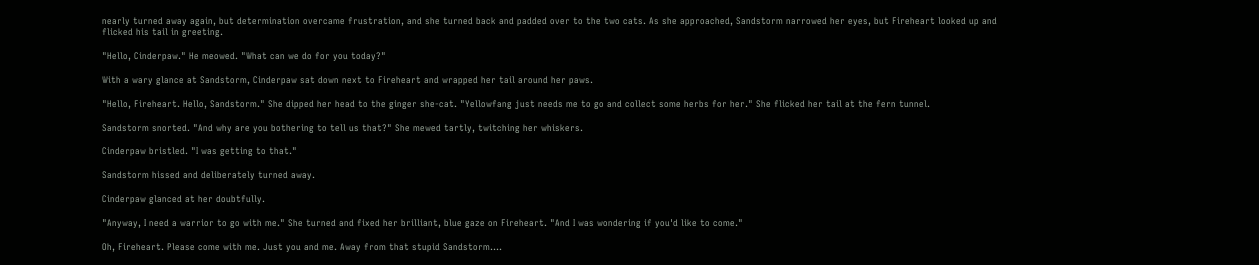nearly turned away again, but determination overcame frustration, and she turned back and padded over to the two cats. As she approached, Sandstorm narrowed her eyes, but Fireheart looked up and flicked his tail in greeting.

"Hello, Cinderpaw." He meowed. "What can we do for you today?"

With a wary glance at Sandstorm, Cinderpaw sat down next to Fireheart and wrapped her tail around her paws.

"Hello, Fireheart. Hello, Sandstorm." She dipped her head to the ginger she-cat. "Yellowfang just needs me to go and collect some herbs for her." She flicked her tail at the fern tunnel.

Sandstorm snorted. "And why are you bothering to tell us that?" She mewed tartly, twitching her whiskers.

Cinderpaw bristled. "I was getting to that."

Sandstorm hissed and deliberately turned away.

Cinderpaw glanced at her doubtfully.

"Anyway, I need a warrior to go with me." She turned and fixed her brilliant, blue gaze on Fireheart. "And I was wondering if you'd like to come."

Oh, Fireheart. Please come with me. Just you and me. Away from that stupid Sandstorm....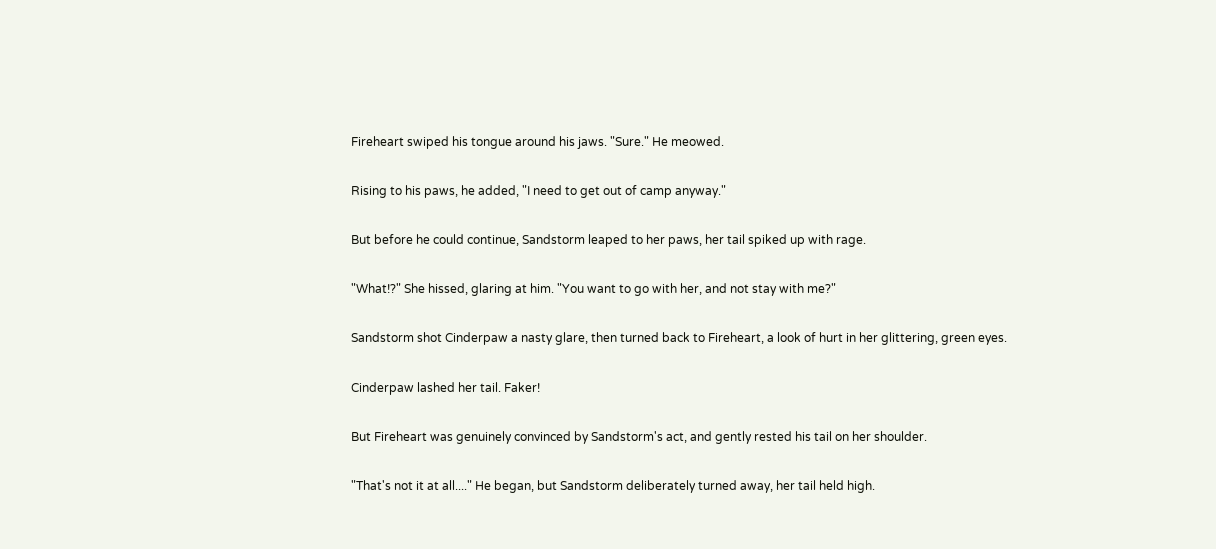Fireheart swiped his tongue around his jaws. "Sure." He meowed.

Rising to his paws, he added, "I need to get out of camp anyway."

But before he could continue, Sandstorm leaped to her paws, her tail spiked up with rage.

"What!?" She hissed, glaring at him. "You want to go with her, and not stay with me?"

Sandstorm shot Cinderpaw a nasty glare, then turned back to Fireheart, a look of hurt in her glittering, green eyes.

Cinderpaw lashed her tail. Faker!

But Fireheart was genuinely convinced by Sandstorm's act, and gently rested his tail on her shoulder.

"That's not it at all...." He began, but Sandstorm deliberately turned away, her tail held high.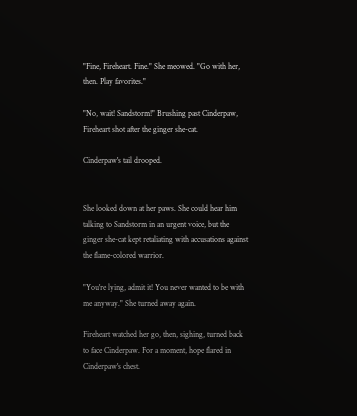"Fine, Fireheart. Fine." She meowed. "Go with her, then. Play favorites."

"No, wait! Sandstorm!" Brushing past Cinderpaw, Fireheart shot after the ginger she-cat.

Cinderpaw's tail drooped.


She looked down at her paws. She could hear him talking to Sandstorm in an urgent voice, but the ginger she-cat kept retaliating with accusations against the flame-colored warrior.

"You're lying, admit it! You never wanted to be with me anyway." She turned away again.

Fireheart watched her go, then, sighing, turned back to face Cinderpaw. For a moment, hope flared in Cinderpaw's chest.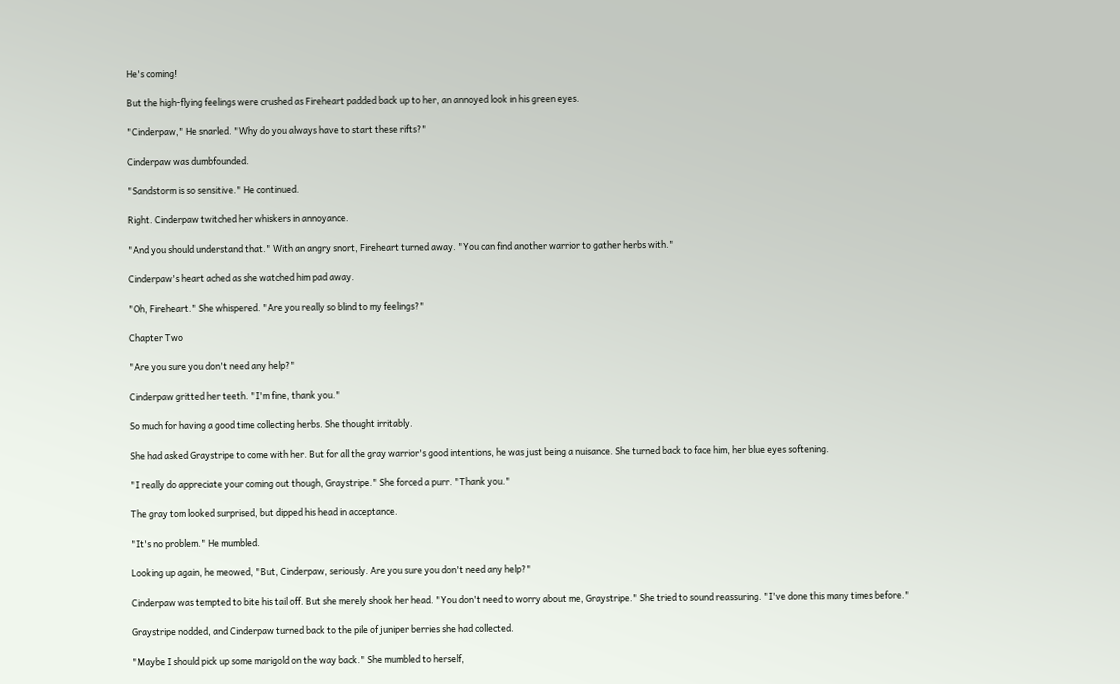He's coming!

But the high-flying feelings were crushed as Fireheart padded back up to her, an annoyed look in his green eyes.

"Cinderpaw," He snarled. "Why do you always have to start these rifts?"

Cinderpaw was dumbfounded.

"Sandstorm is so sensitive." He continued.

Right. Cinderpaw twitched her whiskers in annoyance.

"And you should understand that." With an angry snort, Fireheart turned away. "You can find another warrior to gather herbs with."

Cinderpaw's heart ached as she watched him pad away.

"Oh, Fireheart." She whispered. "Are you really so blind to my feelings?"

Chapter Two

"Are you sure you don't need any help?"

Cinderpaw gritted her teeth. "I'm fine, thank you."

So much for having a good time collecting herbs. She thought irritably.

She had asked Graystripe to come with her. But for all the gray warrior's good intentions, he was just being a nuisance. She turned back to face him, her blue eyes softening.

"I really do appreciate your coming out though, Graystripe." She forced a purr. "Thank you."

The gray tom looked surprised, but dipped his head in acceptance.

"It's no problem." He mumbled.

Looking up again, he meowed, "But, Cinderpaw, seriously. Are you sure you don't need any help?"

Cinderpaw was tempted to bite his tail off. But she merely shook her head. "You don't need to worry about me, Graystripe." She tried to sound reassuring. "I've done this many times before."

Graystripe nodded, and Cinderpaw turned back to the pile of juniper berries she had collected.

"Maybe I should pick up some marigold on the way back." She mumbled to herself,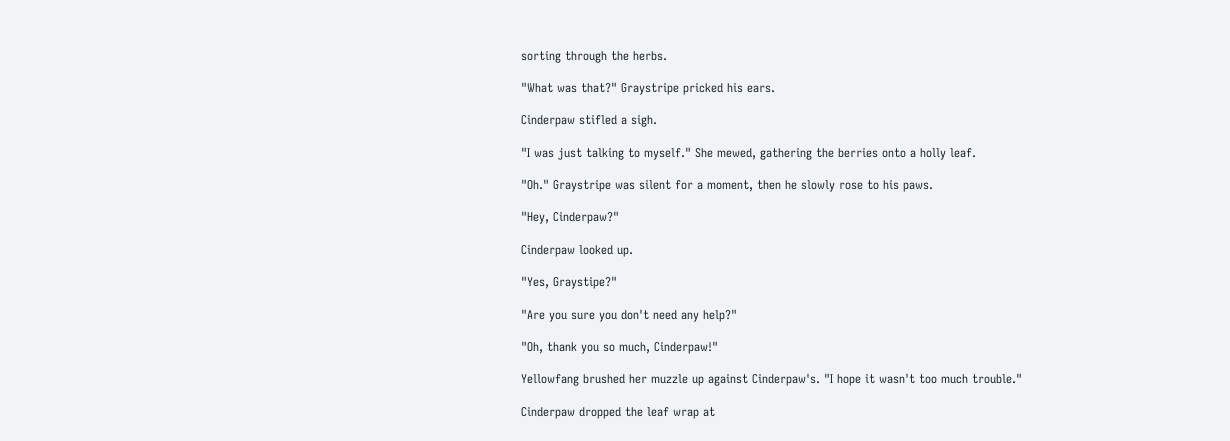sorting through the herbs.

"What was that?" Graystripe pricked his ears.

Cinderpaw stifled a sigh.

"I was just talking to myself." She mewed, gathering the berries onto a holly leaf.

"Oh." Graystripe was silent for a moment, then he slowly rose to his paws.

"Hey, Cinderpaw?"

Cinderpaw looked up.

"Yes, Graystipe?"

"Are you sure you don't need any help?"

"Oh, thank you so much, Cinderpaw!"

Yellowfang brushed her muzzle up against Cinderpaw's. "I hope it wasn't too much trouble."

Cinderpaw dropped the leaf wrap at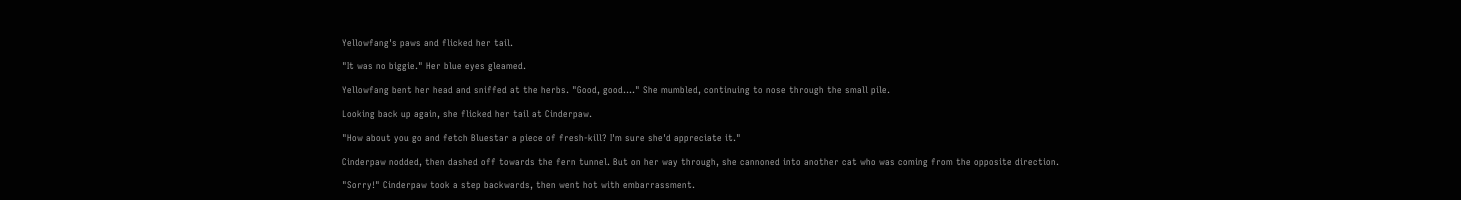Yellowfang's paws and flicked her tail.

"It was no biggie." Her blue eyes gleamed.

Yellowfang bent her head and sniffed at the herbs. "Good, good...." She mumbled, continuing to nose through the small pile.

Looking back up again, she flicked her tail at Cinderpaw.

"How about you go and fetch Bluestar a piece of fresh-kill? I'm sure she'd appreciate it."

Cinderpaw nodded, then dashed off towards the fern tunnel. But on her way through, she cannoned into another cat who was coming from the opposite direction.

"Sorry!" Cinderpaw took a step backwards, then went hot with embarrassment.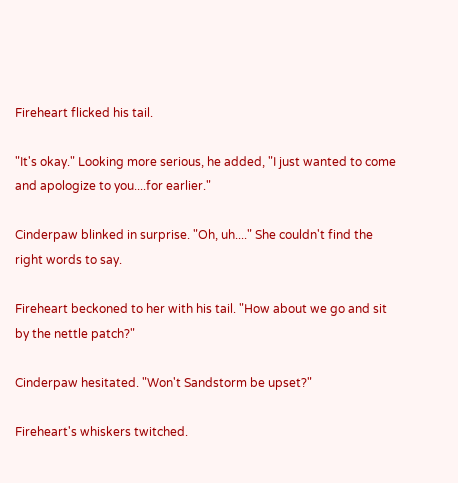Fireheart flicked his tail.

"It's okay." Looking more serious, he added, "I just wanted to come and apologize to you....for earlier."

Cinderpaw blinked in surprise. "Oh, uh...." She couldn't find the right words to say.

Fireheart beckoned to her with his tail. "How about we go and sit by the nettle patch?"

Cinderpaw hesitated. "Won't Sandstorm be upset?"

Fireheart's whiskers twitched.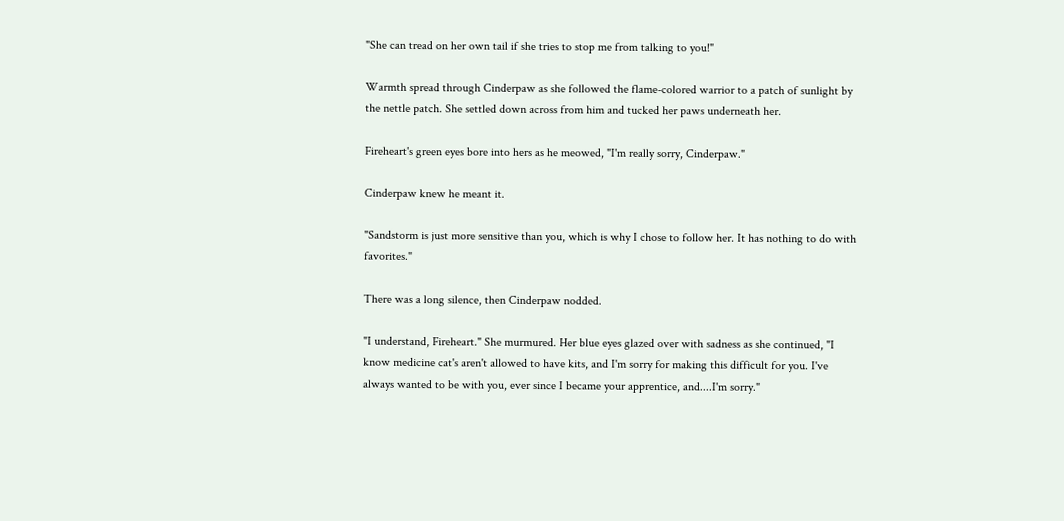"She can tread on her own tail if she tries to stop me from talking to you!"

Warmth spread through Cinderpaw as she followed the flame-colored warrior to a patch of sunlight by the nettle patch. She settled down across from him and tucked her paws underneath her.

Fireheart's green eyes bore into hers as he meowed, "I'm really sorry, Cinderpaw."

Cinderpaw knew he meant it.

"Sandstorm is just more sensitive than you, which is why I chose to follow her. It has nothing to do with favorites."

There was a long silence, then Cinderpaw nodded.

"I understand, Fireheart." She murmured. Her blue eyes glazed over with sadness as she continued, "I know medicine cat's aren't allowed to have kits, and I'm sorry for making this difficult for you. I've always wanted to be with you, ever since I became your apprentice, and....I'm sorry."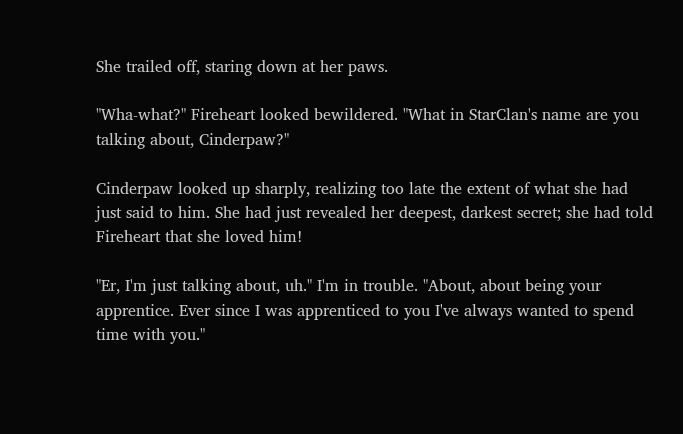She trailed off, staring down at her paws.

"Wha-what?" Fireheart looked bewildered. "What in StarClan's name are you talking about, Cinderpaw?"

Cinderpaw looked up sharply, realizing too late the extent of what she had just said to him. She had just revealed her deepest, darkest secret; she had told Fireheart that she loved him!

"Er, I'm just talking about, uh." I'm in trouble. "About, about being your apprentice. Ever since I was apprenticed to you I've always wanted to spend time with you."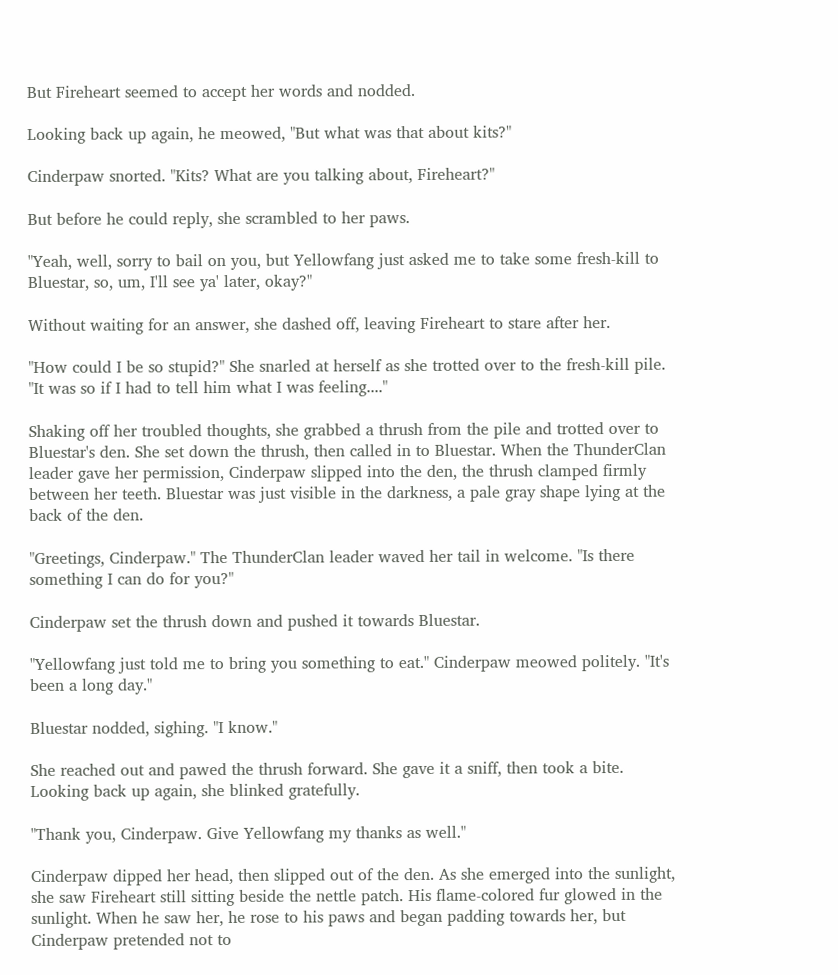But Fireheart seemed to accept her words and nodded.

Looking back up again, he meowed, "But what was that about kits?"

Cinderpaw snorted. "Kits? What are you talking about, Fireheart?"

But before he could reply, she scrambled to her paws.

"Yeah, well, sorry to bail on you, but Yellowfang just asked me to take some fresh-kill to Bluestar, so, um, I'll see ya' later, okay?"

Without waiting for an answer, she dashed off, leaving Fireheart to stare after her.

"How could I be so stupid?" She snarled at herself as she trotted over to the fresh-kill pile. "It was so if I had to tell him what I was feeling...."

Shaking off her troubled thoughts, she grabbed a thrush from the pile and trotted over to Bluestar's den. She set down the thrush, then called in to Bluestar. When the ThunderClan leader gave her permission, Cinderpaw slipped into the den, the thrush clamped firmly between her teeth. Bluestar was just visible in the darkness, a pale gray shape lying at the back of the den.

"Greetings, Cinderpaw." The ThunderClan leader waved her tail in welcome. "Is there something I can do for you?"

Cinderpaw set the thrush down and pushed it towards Bluestar.

"Yellowfang just told me to bring you something to eat." Cinderpaw meowed politely. "It's been a long day."

Bluestar nodded, sighing. "I know."

She reached out and pawed the thrush forward. She gave it a sniff, then took a bite. Looking back up again, she blinked gratefully.

"Thank you, Cinderpaw. Give Yellowfang my thanks as well."

Cinderpaw dipped her head, then slipped out of the den. As she emerged into the sunlight, she saw Fireheart still sitting beside the nettle patch. His flame-colored fur glowed in the sunlight. When he saw her, he rose to his paws and began padding towards her, but Cinderpaw pretended not to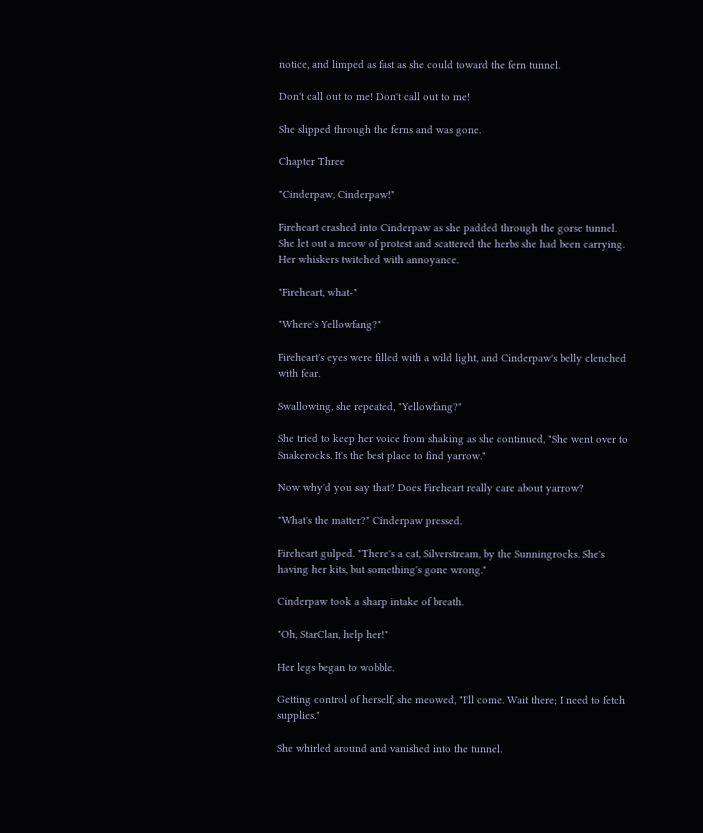notice, and limped as fast as she could toward the fern tunnel.

Don't call out to me! Don't call out to me!

She slipped through the ferns and was gone.

Chapter Three

"Cinderpaw, Cinderpaw!"

Fireheart crashed into Cinderpaw as she padded through the gorse tunnel. She let out a meow of protest and scattered the herbs she had been carrying. Her whiskers twitched with annoyance.

"Fireheart, what-"

"Where's Yellowfang?"

Fireheart's eyes were filled with a wild light, and Cinderpaw's belly clenched with fear.

Swallowing, she repeated, "Yellowfang?"

She tried to keep her voice from shaking as she continued, "She went over to Snakerocks. It's the best place to find yarrow."

Now why'd you say that? Does Fireheart really care about yarrow?

"What's the matter?" Cinderpaw pressed.

Fireheart gulped. "There's a cat, Silverstream, by the Sunningrocks. She's having her kits, but something's gone wrong."

Cinderpaw took a sharp intake of breath.

"Oh, StarClan, help her!"

Her legs began to wobble.

Getting control of herself, she meowed, "I'll come. Wait there; I need to fetch supplies."

She whirled around and vanished into the tunnel.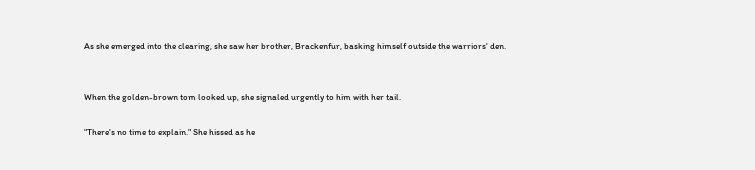As she emerged into the clearing, she saw her brother, Brackenfur, basking himself outside the warriors' den.


When the golden-brown tom looked up, she signaled urgently to him with her tail.

"There's no time to explain." She hissed as he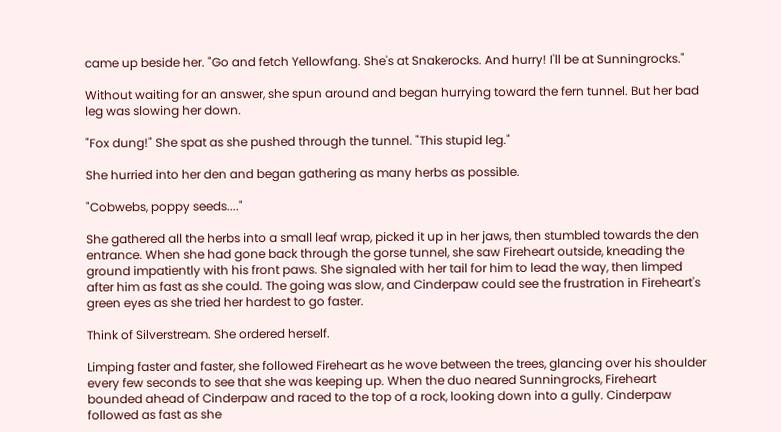came up beside her. "Go and fetch Yellowfang. She's at Snakerocks. And hurry! I'll be at Sunningrocks."

Without waiting for an answer, she spun around and began hurrying toward the fern tunnel. But her bad leg was slowing her down.

"Fox dung!" She spat as she pushed through the tunnel. "This stupid leg."

She hurried into her den and began gathering as many herbs as possible.

"Cobwebs, poppy seeds...."

She gathered all the herbs into a small leaf wrap, picked it up in her jaws, then stumbled towards the den entrance. When she had gone back through the gorse tunnel, she saw Fireheart outside, kneading the ground impatiently with his front paws. She signaled with her tail for him to lead the way, then limped after him as fast as she could. The going was slow, and Cinderpaw could see the frustration in Fireheart's green eyes as she tried her hardest to go faster.

Think of Silverstream. She ordered herself.

Limping faster and faster, she followed Fireheart as he wove between the trees, glancing over his shoulder every few seconds to see that she was keeping up. When the duo neared Sunningrocks, Fireheart bounded ahead of Cinderpaw and raced to the top of a rock, looking down into a gully. Cinderpaw followed as fast as she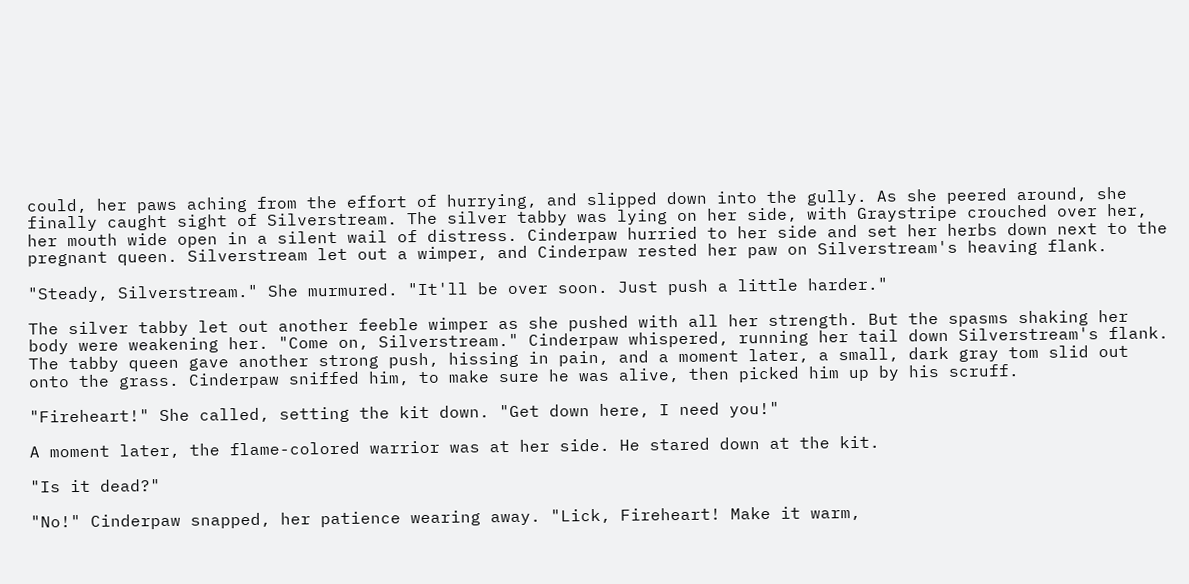could, her paws aching from the effort of hurrying, and slipped down into the gully. As she peered around, she finally caught sight of Silverstream. The silver tabby was lying on her side, with Graystripe crouched over her, her mouth wide open in a silent wail of distress. Cinderpaw hurried to her side and set her herbs down next to the pregnant queen. Silverstream let out a wimper, and Cinderpaw rested her paw on Silverstream's heaving flank.

"Steady, Silverstream." She murmured. "It'll be over soon. Just push a little harder."

The silver tabby let out another feeble wimper as she pushed with all her strength. But the spasms shaking her body were weakening her. "Come on, Silverstream." Cinderpaw whispered, running her tail down Silverstream's flank. The tabby queen gave another strong push, hissing in pain, and a moment later, a small, dark gray tom slid out onto the grass. Cinderpaw sniffed him, to make sure he was alive, then picked him up by his scruff.

"Fireheart!" She called, setting the kit down. "Get down here, I need you!"

A moment later, the flame-colored warrior was at her side. He stared down at the kit.

"Is it dead?"

"No!" Cinderpaw snapped, her patience wearing away. "Lick, Fireheart! Make it warm,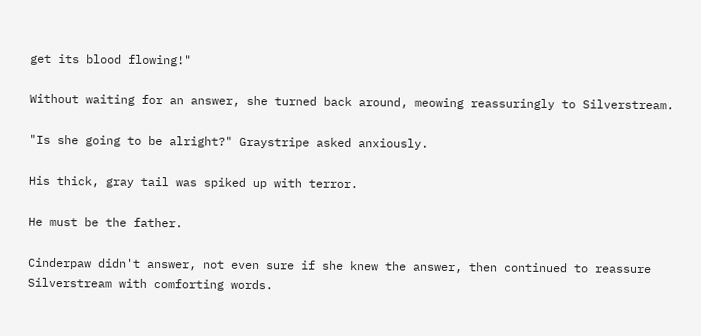get its blood flowing!"

Without waiting for an answer, she turned back around, meowing reassuringly to Silverstream.

"Is she going to be alright?" Graystripe asked anxiously.

His thick, gray tail was spiked up with terror.

He must be the father.

Cinderpaw didn't answer, not even sure if she knew the answer, then continued to reassure Silverstream with comforting words.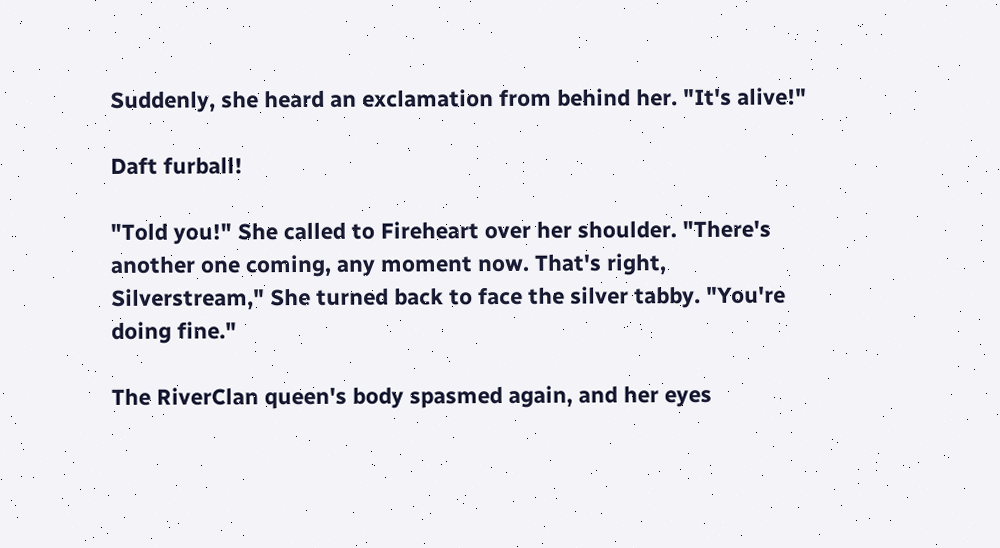Suddenly, she heard an exclamation from behind her. "It's alive!"

Daft furball!

"Told you!" She called to Fireheart over her shoulder. "There's another one coming, any moment now. That's right, Silverstream," She turned back to face the silver tabby. "You're doing fine."

The RiverClan queen's body spasmed again, and her eyes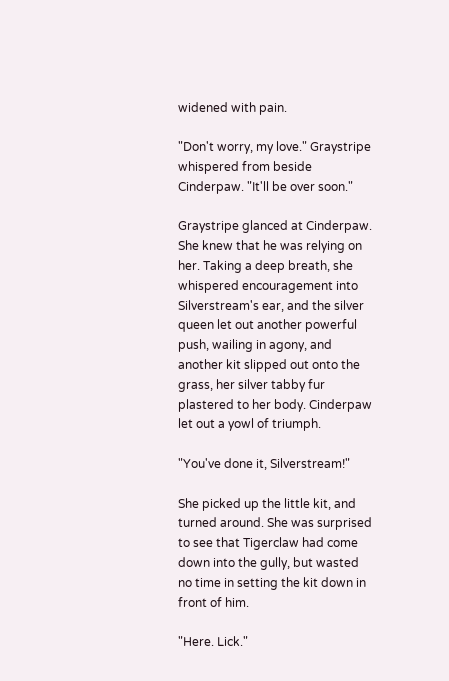widened with pain.

"Don't worry, my love." Graystripe whispered from beside Cinderpaw. "It'll be over soon."

Graystripe glanced at Cinderpaw. She knew that he was relying on her. Taking a deep breath, she whispered encouragement into Silverstream's ear, and the silver queen let out another powerful push, wailing in agony, and another kit slipped out onto the grass, her silver tabby fur plastered to her body. Cinderpaw let out a yowl of triumph.

"You've done it, Silverstream!"

She picked up the little kit, and turned around. She was surprised to see that Tigerclaw had come down into the gully, but wasted no time in setting the kit down in front of him.

"Here. Lick."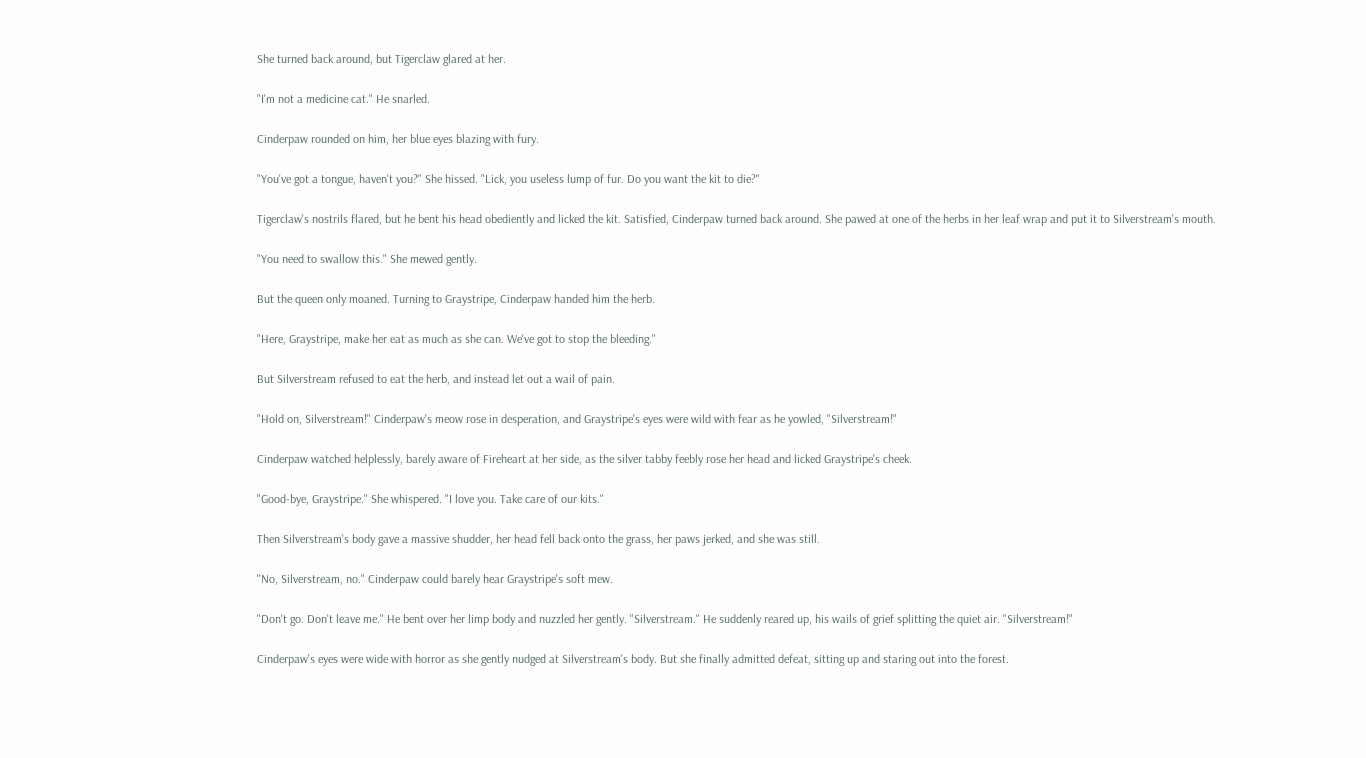She turned back around, but Tigerclaw glared at her.

"I'm not a medicine cat." He snarled.

Cinderpaw rounded on him, her blue eyes blazing with fury.

"You've got a tongue, haven't you?" She hissed. "Lick, you useless lump of fur. Do you want the kit to die?"

Tigerclaw's nostrils flared, but he bent his head obediently and licked the kit. Satisfied, Cinderpaw turned back around. She pawed at one of the herbs in her leaf wrap and put it to Silverstream's mouth.

"You need to swallow this." She mewed gently.

But the queen only moaned. Turning to Graystripe, Cinderpaw handed him the herb.

"Here, Graystripe, make her eat as much as she can. We've got to stop the bleeding."

But Silverstream refused to eat the herb, and instead let out a wail of pain.

"Hold on, Silverstream!" Cinderpaw's meow rose in desperation, and Graystripe's eyes were wild with fear as he yowled, "Silverstream!"

Cinderpaw watched helplessly, barely aware of Fireheart at her side, as the silver tabby feebly rose her head and licked Graystripe's cheek.

"Good-bye, Graystripe." She whispered. "I love you. Take care of our kits."

Then Silverstream's body gave a massive shudder, her head fell back onto the grass, her paws jerked, and she was still.

"No, Silverstream, no." Cinderpaw could barely hear Graystripe's soft mew.

"Don't go. Don't leave me." He bent over her limp body and nuzzled her gently. "Silverstream." He suddenly reared up, his wails of grief splitting the quiet air. "Silverstream!"

Cinderpaw's eyes were wide with horror as she gently nudged at Silverstream's body. But she finally admitted defeat, sitting up and staring out into the forest.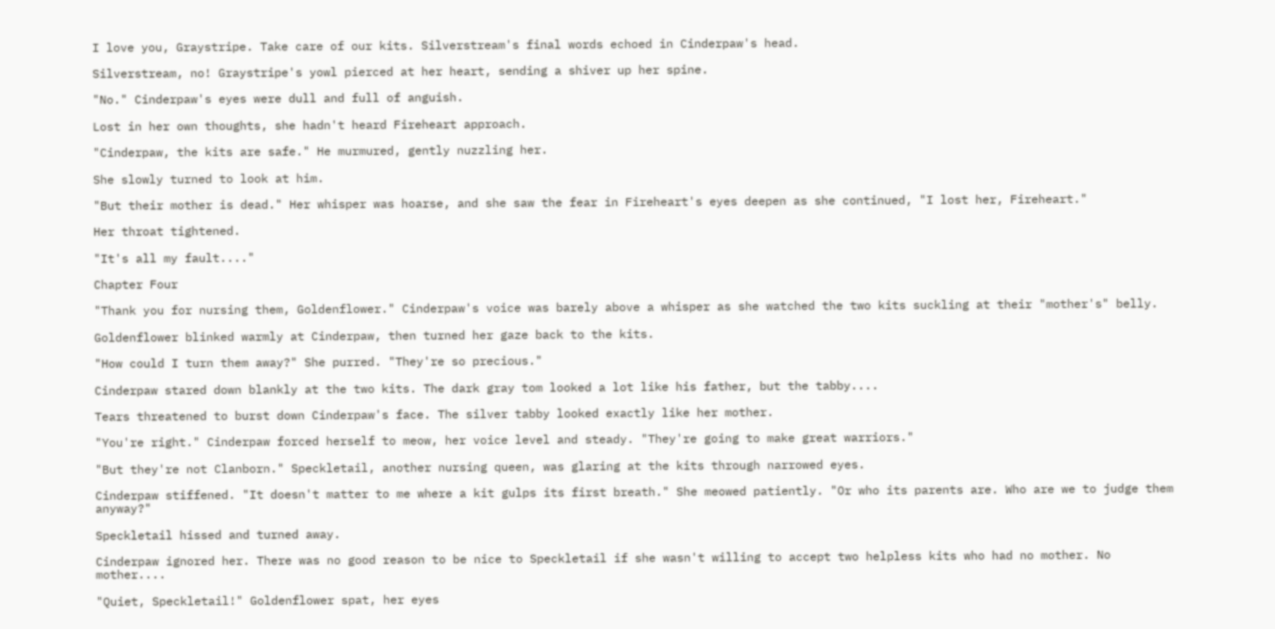I love you, Graystripe. Take care of our kits. Silverstream's final words echoed in Cinderpaw's head.

Silverstream, no! Graystripe's yowl pierced at her heart, sending a shiver up her spine.

"No." Cinderpaw's eyes were dull and full of anguish.

Lost in her own thoughts, she hadn't heard Fireheart approach.

"Cinderpaw, the kits are safe." He murmured, gently nuzzling her.

She slowly turned to look at him.

"But their mother is dead." Her whisper was hoarse, and she saw the fear in Fireheart's eyes deepen as she continued, "I lost her, Fireheart."

Her throat tightened.

"It's all my fault...."

Chapter Four

"Thank you for nursing them, Goldenflower." Cinderpaw's voice was barely above a whisper as she watched the two kits suckling at their "mother's" belly.

Goldenflower blinked warmly at Cinderpaw, then turned her gaze back to the kits.

"How could I turn them away?" She purred. "They're so precious."

Cinderpaw stared down blankly at the two kits. The dark gray tom looked a lot like his father, but the tabby....

Tears threatened to burst down Cinderpaw's face. The silver tabby looked exactly like her mother.

"You're right." Cinderpaw forced herself to meow, her voice level and steady. "They're going to make great warriors."

"But they're not Clanborn." Speckletail, another nursing queen, was glaring at the kits through narrowed eyes.

Cinderpaw stiffened. "It doesn't matter to me where a kit gulps its first breath." She meowed patiently. "Or who its parents are. Who are we to judge them anyway?"

Speckletail hissed and turned away.

Cinderpaw ignored her. There was no good reason to be nice to Speckletail if she wasn't willing to accept two helpless kits who had no mother. No mother....

"Quiet, Speckletail!" Goldenflower spat, her eyes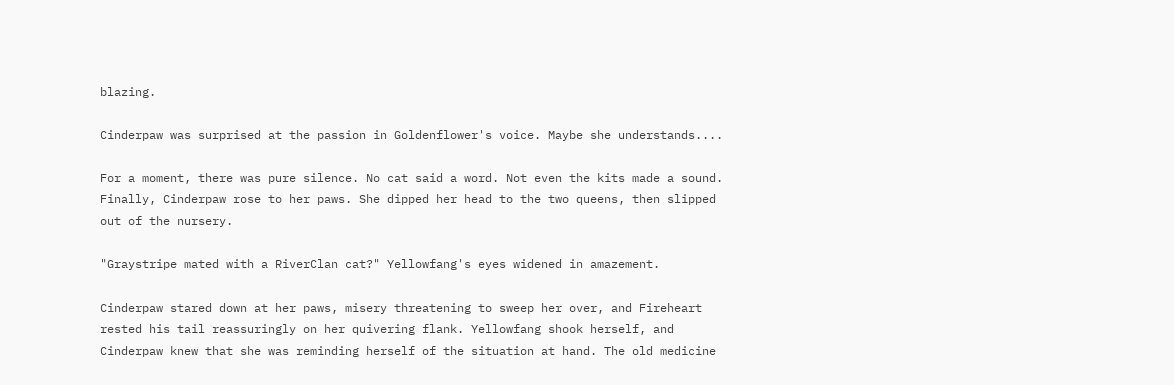blazing.

Cinderpaw was surprised at the passion in Goldenflower's voice. Maybe she understands....

For a moment, there was pure silence. No cat said a word. Not even the kits made a sound. Finally, Cinderpaw rose to her paws. She dipped her head to the two queens, then slipped out of the nursery.

"Graystripe mated with a RiverClan cat?" Yellowfang's eyes widened in amazement.

Cinderpaw stared down at her paws, misery threatening to sweep her over, and Fireheart rested his tail reassuringly on her quivering flank. Yellowfang shook herself, and Cinderpaw knew that she was reminding herself of the situation at hand. The old medicine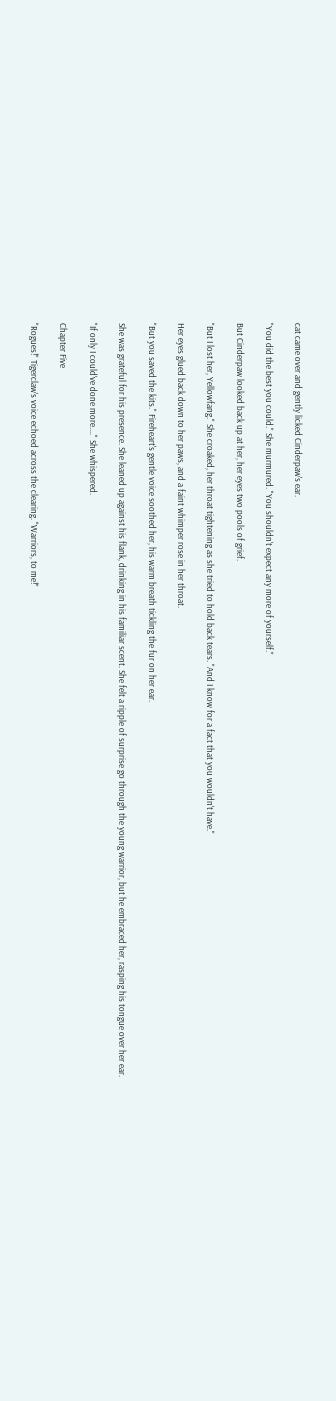cat came over and gently licked Cinderpaw's ear.

"You did the best you could." She murmured. "You shouldn't expect any more of yourself."

But Cinderpaw looked back up at her, her eyes two pools of grief.

"But I lost her, Yellowfang." She croaked, her throat tightening as she tried to hold back tears. "And I know for a fact that you wouldn't have."

Her eyes glued back down to her paws, and a faint whimper rose in her throat.

"But you saved the kits." Fireheart's gentle voice soothed her, his warm breath tickling the fur on her ear.

She was grateful for his presence. She leaned up against his flank, drinking in his familiar scent. She felt a ripple of surprise go through the young warrior, but he embraced her, rasping his tongue over her ear.

"If only I could've done more...." She whispered.

Chapter Five

"Rogues!" Tigerclaw's voice echoed across the clearing. "Warriors, to me!"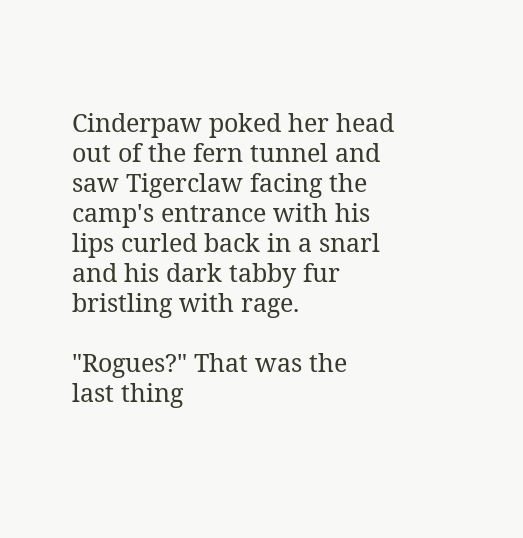Cinderpaw poked her head out of the fern tunnel and saw Tigerclaw facing the camp's entrance with his lips curled back in a snarl and his dark tabby fur bristling with rage.

"Rogues?" That was the last thing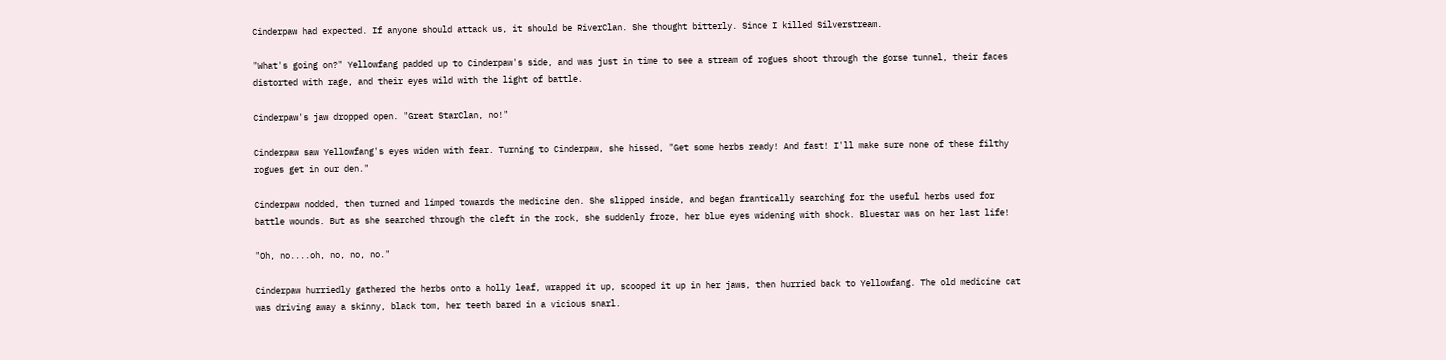Cinderpaw had expected. If anyone should attack us, it should be RiverClan. She thought bitterly. Since I killed Silverstream.

"What's going on?" Yellowfang padded up to Cinderpaw's side, and was just in time to see a stream of rogues shoot through the gorse tunnel, their faces distorted with rage, and their eyes wild with the light of battle.

Cinderpaw's jaw dropped open. "Great StarClan, no!"

Cinderpaw saw Yellowfang's eyes widen with fear. Turning to Cinderpaw, she hissed, "Get some herbs ready! And fast! I'll make sure none of these filthy rogues get in our den."

Cinderpaw nodded, then turned and limped towards the medicine den. She slipped inside, and began frantically searching for the useful herbs used for battle wounds. But as she searched through the cleft in the rock, she suddenly froze, her blue eyes widening with shock. Bluestar was on her last life!

"Oh, no....oh, no, no, no."

Cinderpaw hurriedly gathered the herbs onto a holly leaf, wrapped it up, scooped it up in her jaws, then hurried back to Yellowfang. The old medicine cat was driving away a skinny, black tom, her teeth bared in a vicious snarl.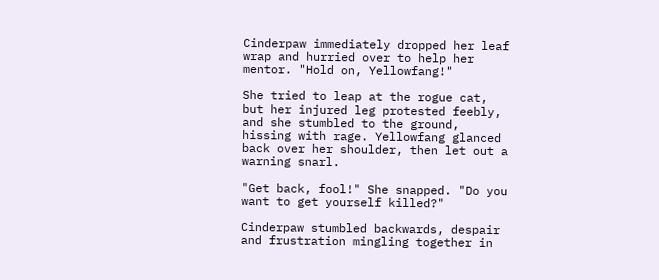Cinderpaw immediately dropped her leaf wrap and hurried over to help her mentor. "Hold on, Yellowfang!"

She tried to leap at the rogue cat, but her injured leg protested feebly, and she stumbled to the ground, hissing with rage. Yellowfang glanced back over her shoulder, then let out a warning snarl.

"Get back, fool!" She snapped. "Do you want to get yourself killed?"

Cinderpaw stumbled backwards, despair and frustration mingling together in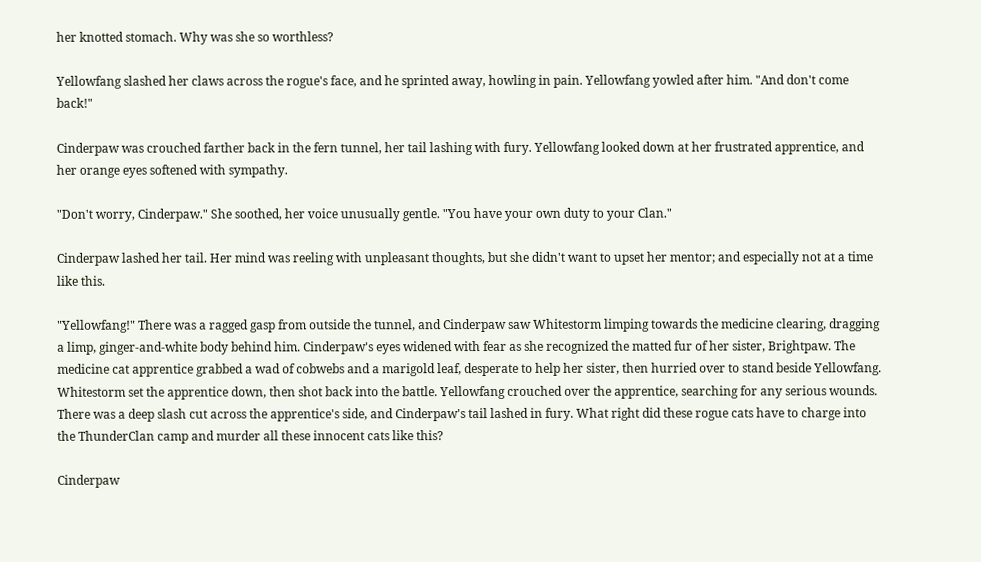her knotted stomach. Why was she so worthless?

Yellowfang slashed her claws across the rogue's face, and he sprinted away, howling in pain. Yellowfang yowled after him. "And don't come back!"

Cinderpaw was crouched farther back in the fern tunnel, her tail lashing with fury. Yellowfang looked down at her frustrated apprentice, and her orange eyes softened with sympathy.

"Don't worry, Cinderpaw." She soothed, her voice unusually gentle. "You have your own duty to your Clan."

Cinderpaw lashed her tail. Her mind was reeling with unpleasant thoughts, but she didn't want to upset her mentor; and especially not at a time like this.

"Yellowfang!" There was a ragged gasp from outside the tunnel, and Cinderpaw saw Whitestorm limping towards the medicine clearing, dragging a limp, ginger-and-white body behind him. Cinderpaw's eyes widened with fear as she recognized the matted fur of her sister, Brightpaw. The medicine cat apprentice grabbed a wad of cobwebs and a marigold leaf, desperate to help her sister, then hurried over to stand beside Yellowfang. Whitestorm set the apprentice down, then shot back into the battle. Yellowfang crouched over the apprentice, searching for any serious wounds. There was a deep slash cut across the apprentice's side, and Cinderpaw's tail lashed in fury. What right did these rogue cats have to charge into the ThunderClan camp and murder all these innocent cats like this?

Cinderpaw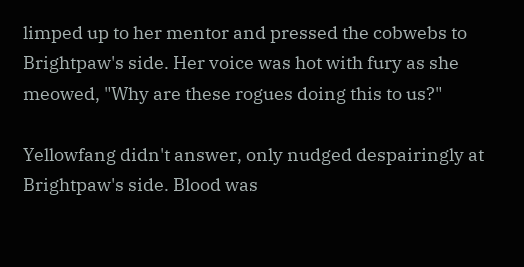limped up to her mentor and pressed the cobwebs to Brightpaw's side. Her voice was hot with fury as she meowed, "Why are these rogues doing this to us?"

Yellowfang didn't answer, only nudged despairingly at Brightpaw's side. Blood was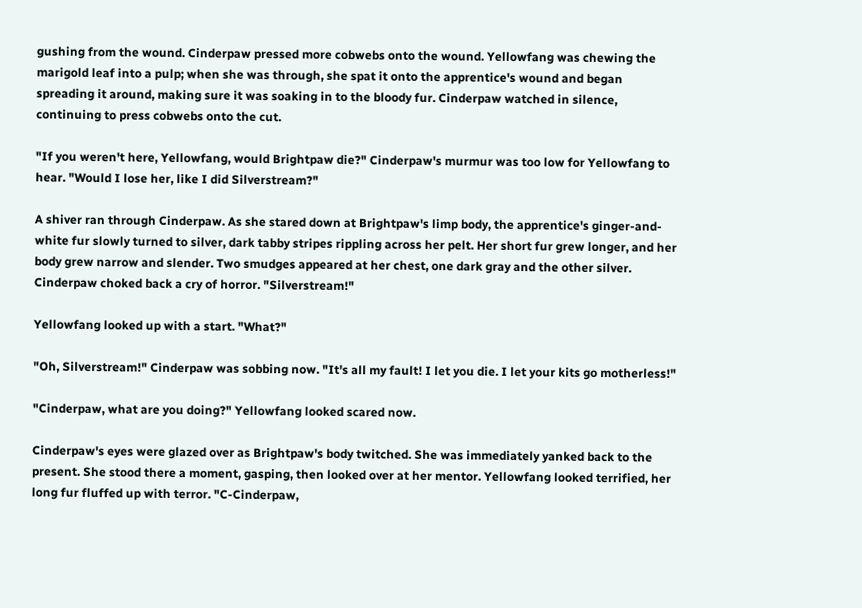gushing from the wound. Cinderpaw pressed more cobwebs onto the wound. Yellowfang was chewing the marigold leaf into a pulp; when she was through, she spat it onto the apprentice's wound and began spreading it around, making sure it was soaking in to the bloody fur. Cinderpaw watched in silence, continuing to press cobwebs onto the cut.

"If you weren't here, Yellowfang, would Brightpaw die?" Cinderpaw's murmur was too low for Yellowfang to hear. "Would I lose her, like I did Silverstream?"

A shiver ran through Cinderpaw. As she stared down at Brightpaw's limp body, the apprentice's ginger-and-white fur slowly turned to silver, dark tabby stripes rippling across her pelt. Her short fur grew longer, and her body grew narrow and slender. Two smudges appeared at her chest, one dark gray and the other silver. Cinderpaw choked back a cry of horror. "Silverstream!"

Yellowfang looked up with a start. "What?"

"Oh, Silverstream!" Cinderpaw was sobbing now. "It's all my fault! I let you die. I let your kits go motherless!"

"Cinderpaw, what are you doing?" Yellowfang looked scared now.

Cinderpaw's eyes were glazed over as Brightpaw's body twitched. She was immediately yanked back to the present. She stood there a moment, gasping, then looked over at her mentor. Yellowfang looked terrified, her long fur fluffed up with terror. "C-Cinderpaw,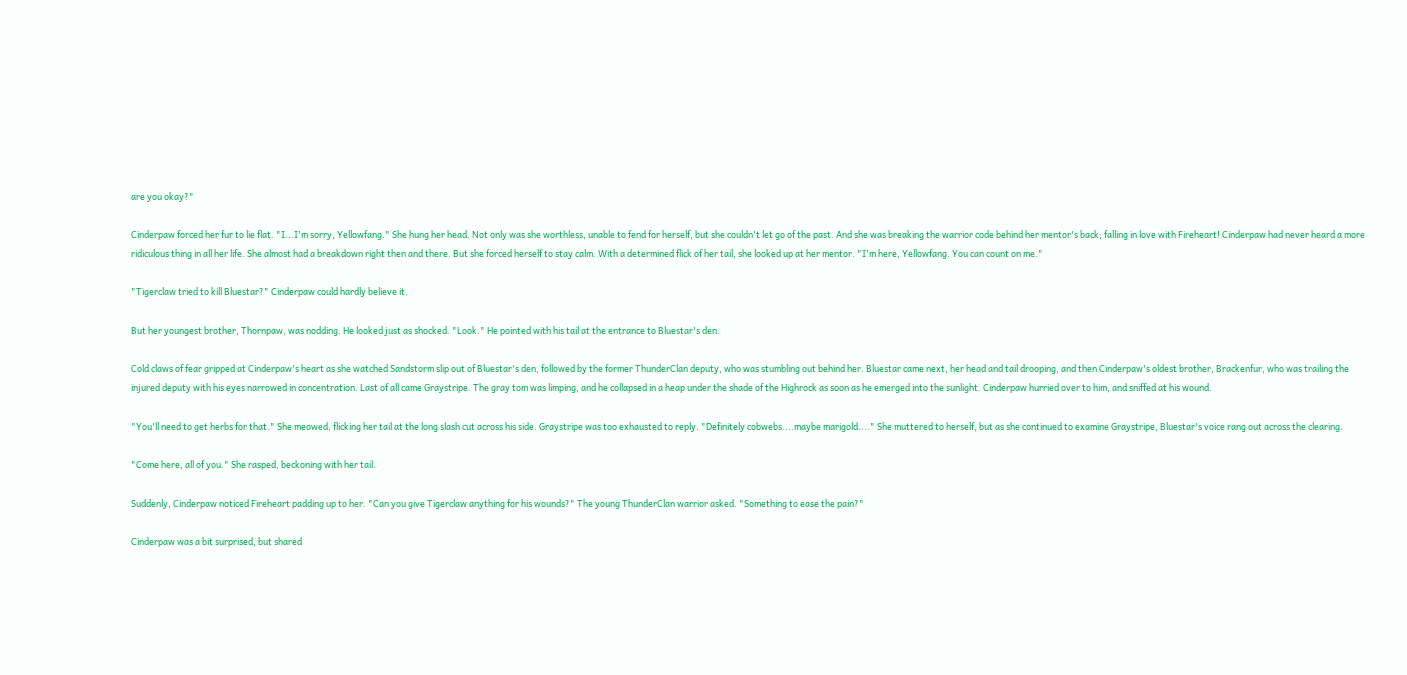are you okay?"

Cinderpaw forced her fur to lie flat. "I...I'm sorry, Yellowfang." She hung her head. Not only was she worthless, unable to fend for herself, but she couldn't let go of the past. And she was breaking the warrior code behind her mentor's back; falling in love with Fireheart! Cinderpaw had never heard a more ridiculous thing in all her life. She almost had a breakdown right then and there. But she forced herself to stay calm. With a determined flick of her tail, she looked up at her mentor. "I'm here, Yellowfang. You can count on me."

"Tigerclaw tried to kill Bluestar?" Cinderpaw could hardly believe it.

But her youngest brother, Thornpaw, was nodding. He looked just as shocked. "Look." He pointed with his tail at the entrance to Bluestar's den.

Cold claws of fear gripped at Cinderpaw's heart as she watched Sandstorm slip out of Bluestar's den, followed by the former ThunderClan deputy, who was stumbling out behind her. Bluestar came next, her head and tail drooping, and then Cinderpaw's oldest brother, Brackenfur, who was trailing the injured deputy with his eyes narrowed in concentration. Last of all came Graystripe. The gray tom was limping, and he collapsed in a heap under the shade of the Highrock as soon as he emerged into the sunlight. Cinderpaw hurried over to him, and sniffed at his wound.

"You'll need to get herbs for that." She meowed, flicking her tail at the long slash cut across his side. Graystripe was too exhausted to reply. "Definitely cobwebs....maybe marigold...." She muttered to herself, but as she continued to examine Graystripe, Bluestar's voice rang out across the clearing.

"Come here, all of you." She rasped, beckoning with her tail.

Suddenly, Cinderpaw noticed Fireheart padding up to her. "Can you give Tigerclaw anything for his wounds?" The young ThunderClan warrior asked. "Something to ease the pain?"

Cinderpaw was a bit surprised, but shared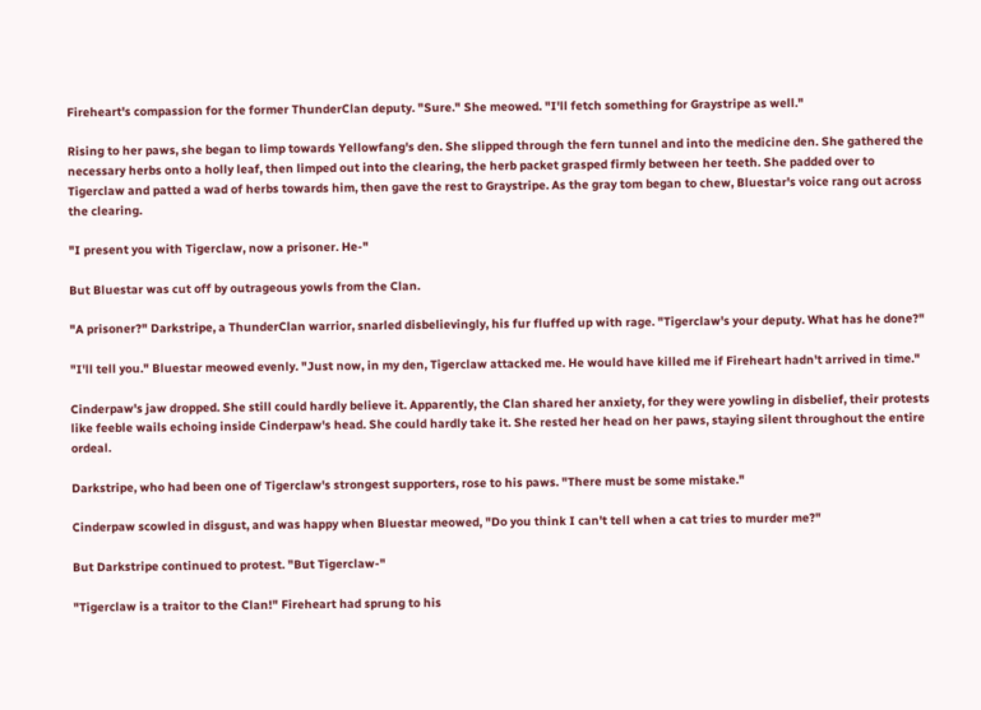Fireheart's compassion for the former ThunderClan deputy. "Sure." She meowed. "I'll fetch something for Graystripe as well."

Rising to her paws, she began to limp towards Yellowfang's den. She slipped through the fern tunnel and into the medicine den. She gathered the necessary herbs onto a holly leaf, then limped out into the clearing, the herb packet grasped firmly between her teeth. She padded over to Tigerclaw and patted a wad of herbs towards him, then gave the rest to Graystripe. As the gray tom began to chew, Bluestar's voice rang out across the clearing.

"I present you with Tigerclaw, now a prisoner. He-"

But Bluestar was cut off by outrageous yowls from the Clan.

"A prisoner?" Darkstripe, a ThunderClan warrior, snarled disbelievingly, his fur fluffed up with rage. "Tigerclaw's your deputy. What has he done?"

"I'll tell you." Bluestar meowed evenly. "Just now, in my den, Tigerclaw attacked me. He would have killed me if Fireheart hadn't arrived in time."

Cinderpaw's jaw dropped. She still could hardly believe it. Apparently, the Clan shared her anxiety, for they were yowling in disbelief, their protests like feeble wails echoing inside Cinderpaw's head. She could hardly take it. She rested her head on her paws, staying silent throughout the entire ordeal.

Darkstripe, who had been one of Tigerclaw's strongest supporters, rose to his paws. "There must be some mistake."

Cinderpaw scowled in disgust, and was happy when Bluestar meowed, "Do you think I can't tell when a cat tries to murder me?"

But Darkstripe continued to protest. "But Tigerclaw-"

"Tigerclaw is a traitor to the Clan!" Fireheart had sprung to his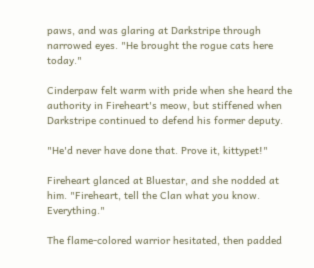paws, and was glaring at Darkstripe through narrowed eyes. "He brought the rogue cats here today."

Cinderpaw felt warm with pride when she heard the authority in Fireheart's meow, but stiffened when Darkstripe continued to defend his former deputy.

"He'd never have done that. Prove it, kittypet!"

Fireheart glanced at Bluestar, and she nodded at him. "Fireheart, tell the Clan what you know. Everything."

The flame-colored warrior hesitated, then padded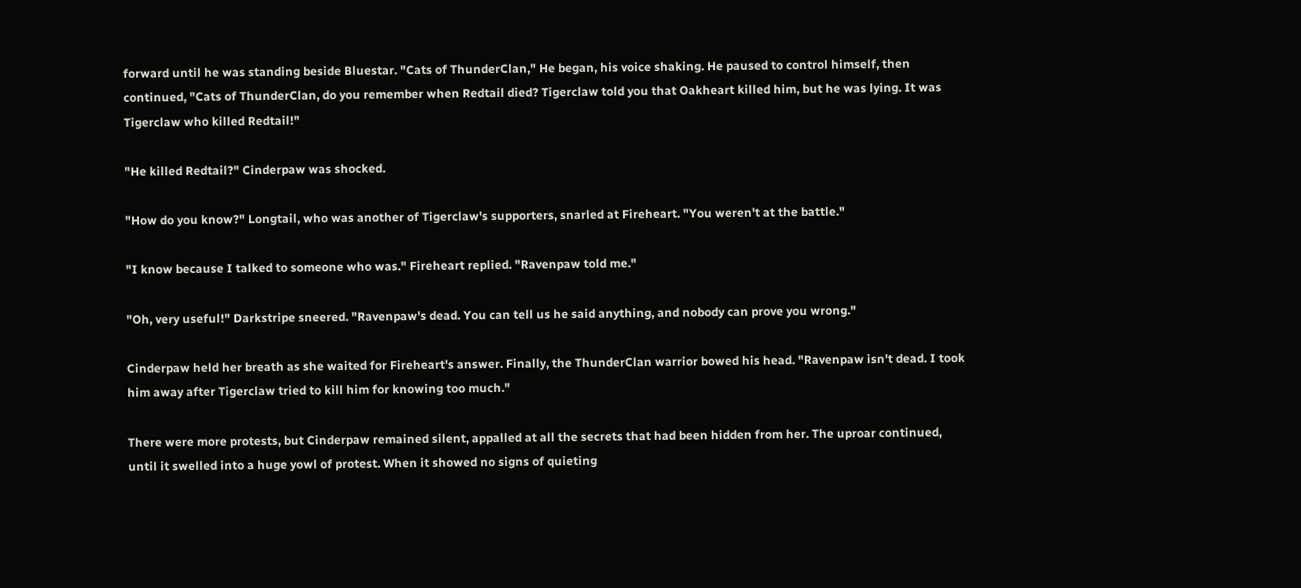forward until he was standing beside Bluestar. "Cats of ThunderClan," He began, his voice shaking. He paused to control himself, then continued, "Cats of ThunderClan, do you remember when Redtail died? Tigerclaw told you that Oakheart killed him, but he was lying. It was Tigerclaw who killed Redtail!"

"He killed Redtail?" Cinderpaw was shocked.

"How do you know?" Longtail, who was another of Tigerclaw's supporters, snarled at Fireheart. "You weren't at the battle."

"I know because I talked to someone who was." Fireheart replied. "Ravenpaw told me."

"Oh, very useful!" Darkstripe sneered. "Ravenpaw's dead. You can tell us he said anything, and nobody can prove you wrong."

Cinderpaw held her breath as she waited for Fireheart's answer. Finally, the ThunderClan warrior bowed his head. "Ravenpaw isn't dead. I took him away after Tigerclaw tried to kill him for knowing too much."

There were more protests, but Cinderpaw remained silent, appalled at all the secrets that had been hidden from her. The uproar continued, until it swelled into a huge yowl of protest. When it showed no signs of quieting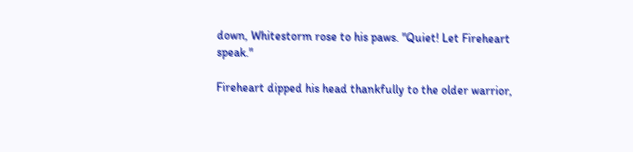down, Whitestorm rose to his paws. "Quiet! Let Fireheart speak."

Fireheart dipped his head thankfully to the older warrior,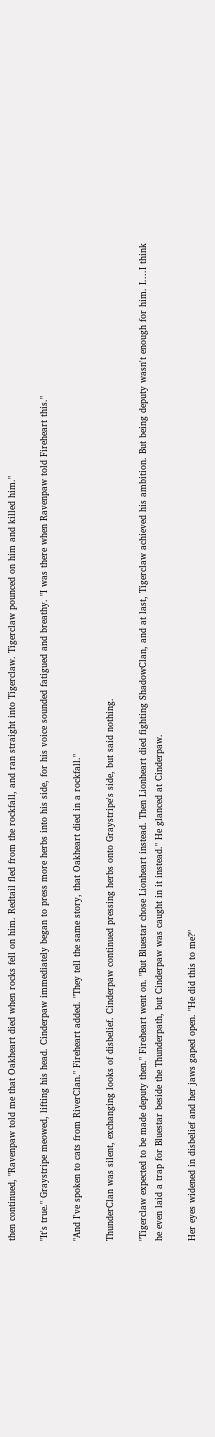then continued, "Ravenpaw told me that Oakheart died when rocks fell on him. Redtail fled from the rockfall, and ran straight into Tigerclaw. Tigerclaw pounced on him and killed him."

"It's true." Graystripe meowed, lifting his head. Cinderpaw immediately began to press more herbs into his side, for his voice sounded fatigued and breathy. "I was there when Ravenpaw told Fireheart this."

"And I've spoken to cats from RiverClan." Fireheart added. "They tell the same story, that Oakheart died in a rockfall."

ThunderClan was silent, exchanging looks of disbelief. Cinderpaw continued pressing herbs onto Graystripe's side, but said nothing.

"Tigerclaw expected to be made deputy then." Fireheart went on. "But Bluestar chose Lionheart instead. Then Lionheart died fighting ShadowClan, and at last, Tigerclaw achieved his ambition. But being deputy wasn't enough for him. I....I think he even laid a trap for Bluestar beside the Thunderpath, but Cinderpaw was caught in it instead." He glanced at Cinderpaw.

Her eyes widened in disbelief and her jaws gaped open. "He did this to me?"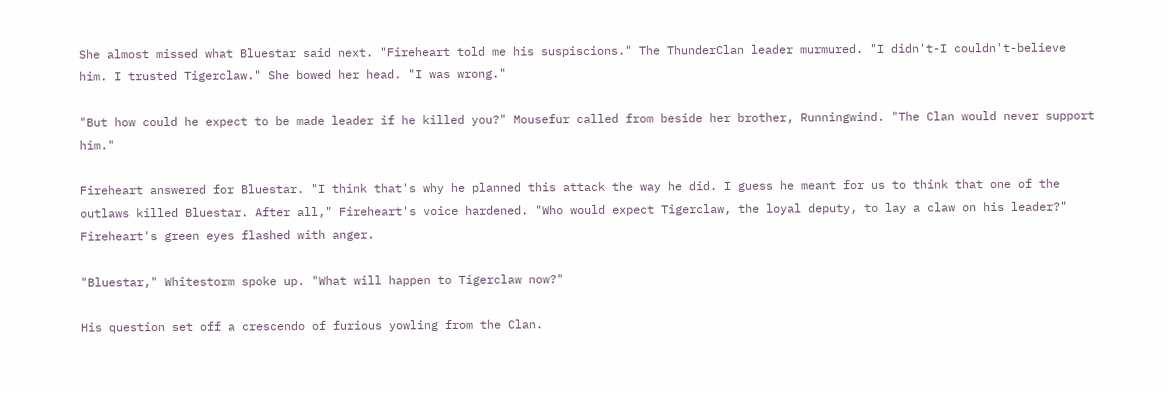She almost missed what Bluestar said next. "Fireheart told me his suspiscions." The ThunderClan leader murmured. "I didn't-I couldn't-believe him. I trusted Tigerclaw." She bowed her head. "I was wrong."

"But how could he expect to be made leader if he killed you?" Mousefur called from beside her brother, Runningwind. "The Clan would never support him."

Fireheart answered for Bluestar. "I think that's why he planned this attack the way he did. I guess he meant for us to think that one of the outlaws killed Bluestar. After all," Fireheart's voice hardened. "Who would expect Tigerclaw, the loyal deputy, to lay a claw on his leader?" Fireheart's green eyes flashed with anger.

"Bluestar," Whitestorm spoke up. "What will happen to Tigerclaw now?"

His question set off a crescendo of furious yowling from the Clan.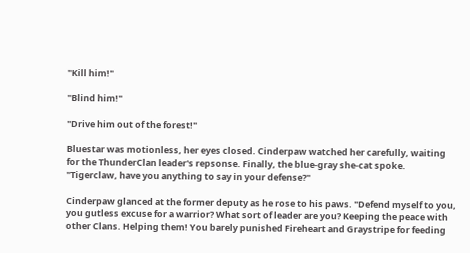"Kill him!"

"Blind him!"

"Drive him out of the forest!"

Bluestar was motionless, her eyes closed. Cinderpaw watched her carefully, waiting for the ThunderClan leader's repsonse. Finally, the blue-gray she-cat spoke. "Tigerclaw, have you anything to say in your defense?"

Cinderpaw glanced at the former deputy as he rose to his paws. "Defend myself to you, you gutless excuse for a warrior? What sort of leader are you? Keeping the peace with other Clans. Helping them! You barely punished Fireheart and Graystripe for feeding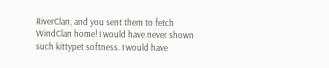RiverClan, and you sent them to fetch WindClan home! I would have never shown such kittypet softness. I would have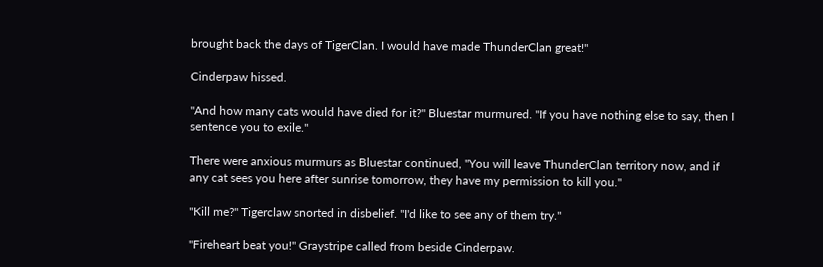brought back the days of TigerClan. I would have made ThunderClan great!"

Cinderpaw hissed.

"And how many cats would have died for it?" Bluestar murmured. "If you have nothing else to say, then I sentence you to exile."

There were anxious murmurs as Bluestar continued, "You will leave ThunderClan territory now, and if any cat sees you here after sunrise tomorrow, they have my permission to kill you."

"Kill me?" Tigerclaw snorted in disbelief. "I'd like to see any of them try."

"Fireheart beat you!" Graystripe called from beside Cinderpaw.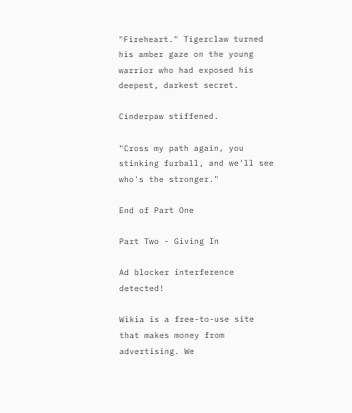"Fireheart." Tigerclaw turned his amber gaze on the young warrior who had exposed his deepest, darkest secret.

Cinderpaw stiffened.

"Cross my path again, you stinking furball, and we'll see who's the stronger."

End of Part One

Part Two - Giving In

Ad blocker interference detected!

Wikia is a free-to-use site that makes money from advertising. We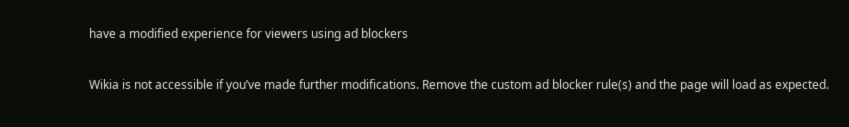have a modified experience for viewers using ad blockers

Wikia is not accessible if you’ve made further modifications. Remove the custom ad blocker rule(s) and the page will load as expected.